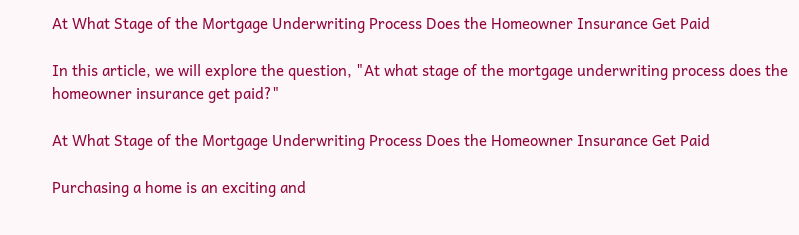At What Stage of the Mortgage Underwriting Process Does the Homeowner Insurance Get Paid

In this article, we will explore the question, "At what stage of the mortgage underwriting process does the homeowner insurance get paid?"

At What Stage of the Mortgage Underwriting Process Does the Homeowner Insurance Get Paid

Purchasing a home is an exciting and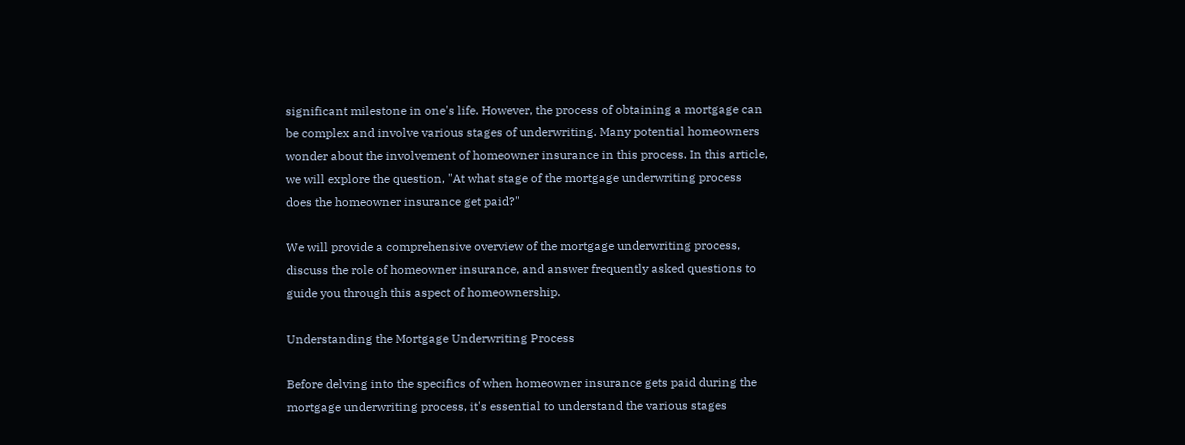significant milestone in one's life. However, the process of obtaining a mortgage can be complex and involve various stages of underwriting. Many potential homeowners wonder about the involvement of homeowner insurance in this process. In this article, we will explore the question, "At what stage of the mortgage underwriting process does the homeowner insurance get paid?"

We will provide a comprehensive overview of the mortgage underwriting process, discuss the role of homeowner insurance, and answer frequently asked questions to guide you through this aspect of homeownership.

Understanding the Mortgage Underwriting Process

Before delving into the specifics of when homeowner insurance gets paid during the mortgage underwriting process, it's essential to understand the various stages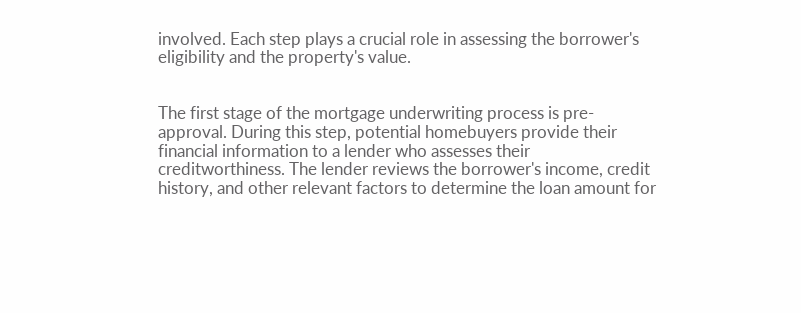involved. Each step plays a crucial role in assessing the borrower's eligibility and the property's value.


The first stage of the mortgage underwriting process is pre-approval. During this step, potential homebuyers provide their financial information to a lender who assesses their creditworthiness. The lender reviews the borrower's income, credit history, and other relevant factors to determine the loan amount for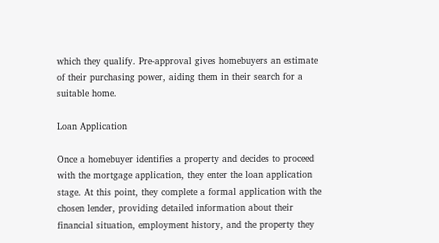which they qualify. Pre-approval gives homebuyers an estimate of their purchasing power, aiding them in their search for a suitable home.

Loan Application

Once a homebuyer identifies a property and decides to proceed with the mortgage application, they enter the loan application stage. At this point, they complete a formal application with the chosen lender, providing detailed information about their financial situation, employment history, and the property they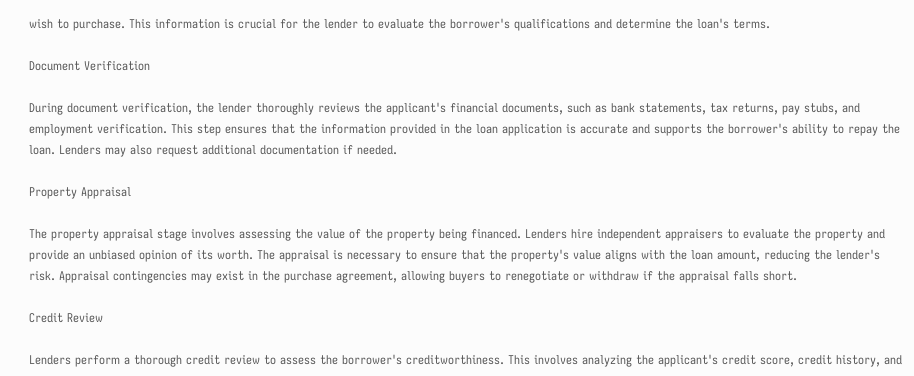wish to purchase. This information is crucial for the lender to evaluate the borrower's qualifications and determine the loan's terms.

Document Verification

During document verification, the lender thoroughly reviews the applicant's financial documents, such as bank statements, tax returns, pay stubs, and employment verification. This step ensures that the information provided in the loan application is accurate and supports the borrower's ability to repay the loan. Lenders may also request additional documentation if needed.

Property Appraisal

The property appraisal stage involves assessing the value of the property being financed. Lenders hire independent appraisers to evaluate the property and provide an unbiased opinion of its worth. The appraisal is necessary to ensure that the property's value aligns with the loan amount, reducing the lender's risk. Appraisal contingencies may exist in the purchase agreement, allowing buyers to renegotiate or withdraw if the appraisal falls short.

Credit Review

Lenders perform a thorough credit review to assess the borrower's creditworthiness. This involves analyzing the applicant's credit score, credit history, and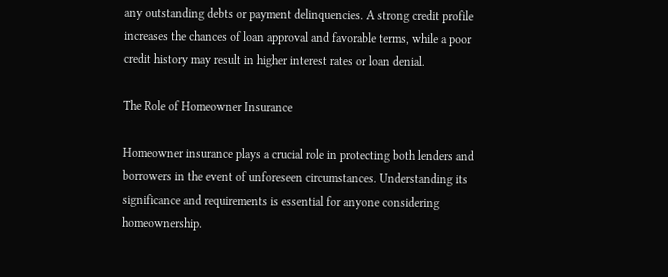any outstanding debts or payment delinquencies. A strong credit profile increases the chances of loan approval and favorable terms, while a poor credit history may result in higher interest rates or loan denial.

The Role of Homeowner Insurance

Homeowner insurance plays a crucial role in protecting both lenders and borrowers in the event of unforeseen circumstances. Understanding its significance and requirements is essential for anyone considering homeownership.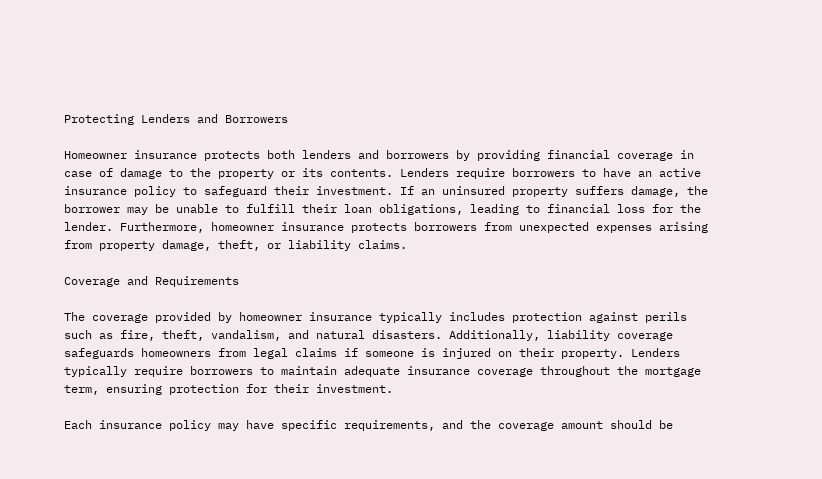Protecting Lenders and Borrowers

Homeowner insurance protects both lenders and borrowers by providing financial coverage in case of damage to the property or its contents. Lenders require borrowers to have an active insurance policy to safeguard their investment. If an uninsured property suffers damage, the borrower may be unable to fulfill their loan obligations, leading to financial loss for the lender. Furthermore, homeowner insurance protects borrowers from unexpected expenses arising from property damage, theft, or liability claims.

Coverage and Requirements

The coverage provided by homeowner insurance typically includes protection against perils such as fire, theft, vandalism, and natural disasters. Additionally, liability coverage safeguards homeowners from legal claims if someone is injured on their property. Lenders typically require borrowers to maintain adequate insurance coverage throughout the mortgage term, ensuring protection for their investment.

Each insurance policy may have specific requirements, and the coverage amount should be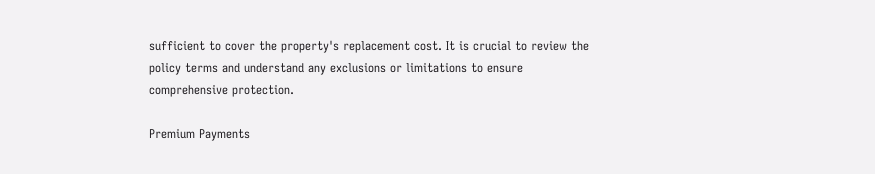sufficient to cover the property's replacement cost. It is crucial to review the policy terms and understand any exclusions or limitations to ensure comprehensive protection.

Premium Payments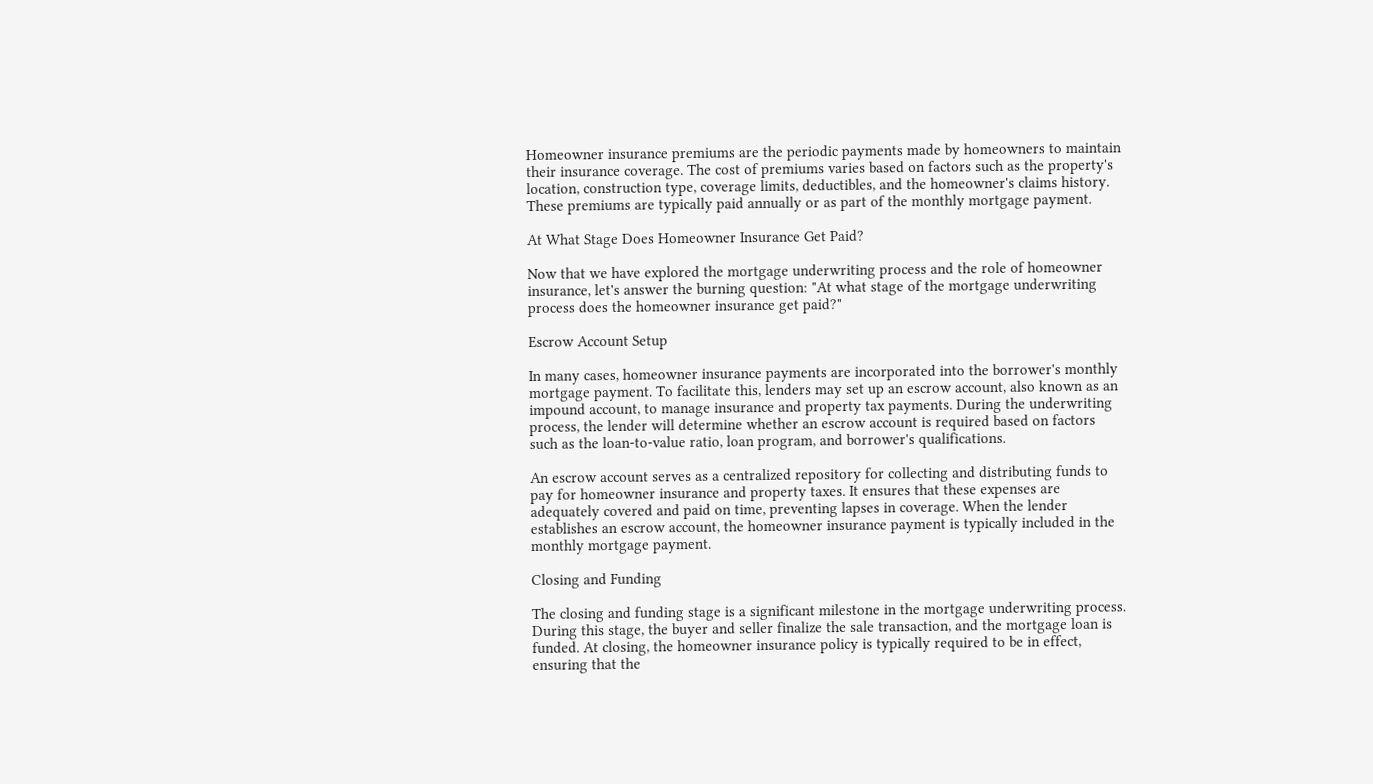Homeowner insurance premiums are the periodic payments made by homeowners to maintain their insurance coverage. The cost of premiums varies based on factors such as the property's location, construction type, coverage limits, deductibles, and the homeowner's claims history. These premiums are typically paid annually or as part of the monthly mortgage payment.

At What Stage Does Homeowner Insurance Get Paid?

Now that we have explored the mortgage underwriting process and the role of homeowner insurance, let's answer the burning question: "At what stage of the mortgage underwriting process does the homeowner insurance get paid?"

Escrow Account Setup

In many cases, homeowner insurance payments are incorporated into the borrower's monthly mortgage payment. To facilitate this, lenders may set up an escrow account, also known as an impound account, to manage insurance and property tax payments. During the underwriting process, the lender will determine whether an escrow account is required based on factors such as the loan-to-value ratio, loan program, and borrower's qualifications.

An escrow account serves as a centralized repository for collecting and distributing funds to pay for homeowner insurance and property taxes. It ensures that these expenses are adequately covered and paid on time, preventing lapses in coverage. When the lender establishes an escrow account, the homeowner insurance payment is typically included in the monthly mortgage payment.

Closing and Funding

The closing and funding stage is a significant milestone in the mortgage underwriting process. During this stage, the buyer and seller finalize the sale transaction, and the mortgage loan is funded. At closing, the homeowner insurance policy is typically required to be in effect, ensuring that the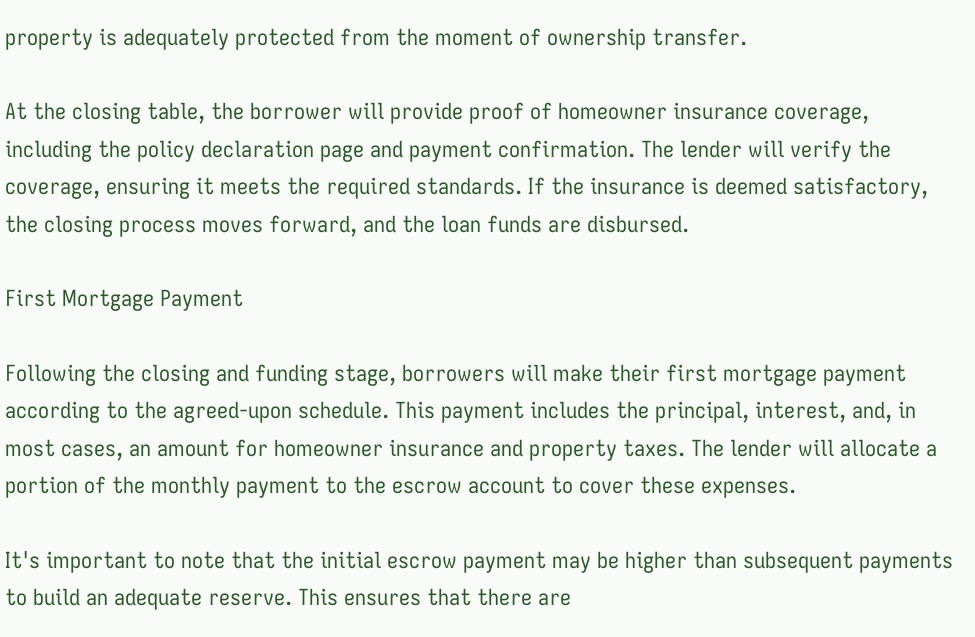property is adequately protected from the moment of ownership transfer.

At the closing table, the borrower will provide proof of homeowner insurance coverage, including the policy declaration page and payment confirmation. The lender will verify the coverage, ensuring it meets the required standards. If the insurance is deemed satisfactory, the closing process moves forward, and the loan funds are disbursed.

First Mortgage Payment

Following the closing and funding stage, borrowers will make their first mortgage payment according to the agreed-upon schedule. This payment includes the principal, interest, and, in most cases, an amount for homeowner insurance and property taxes. The lender will allocate a portion of the monthly payment to the escrow account to cover these expenses.

It's important to note that the initial escrow payment may be higher than subsequent payments to build an adequate reserve. This ensures that there are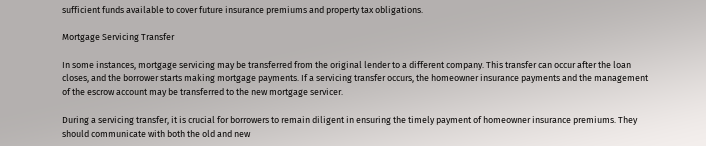sufficient funds available to cover future insurance premiums and property tax obligations.

Mortgage Servicing Transfer

In some instances, mortgage servicing may be transferred from the original lender to a different company. This transfer can occur after the loan closes, and the borrower starts making mortgage payments. If a servicing transfer occurs, the homeowner insurance payments and the management of the escrow account may be transferred to the new mortgage servicer.

During a servicing transfer, it is crucial for borrowers to remain diligent in ensuring the timely payment of homeowner insurance premiums. They should communicate with both the old and new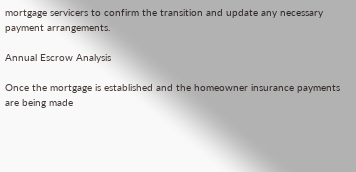mortgage servicers to confirm the transition and update any necessary payment arrangements.

Annual Escrow Analysis

Once the mortgage is established and the homeowner insurance payments are being made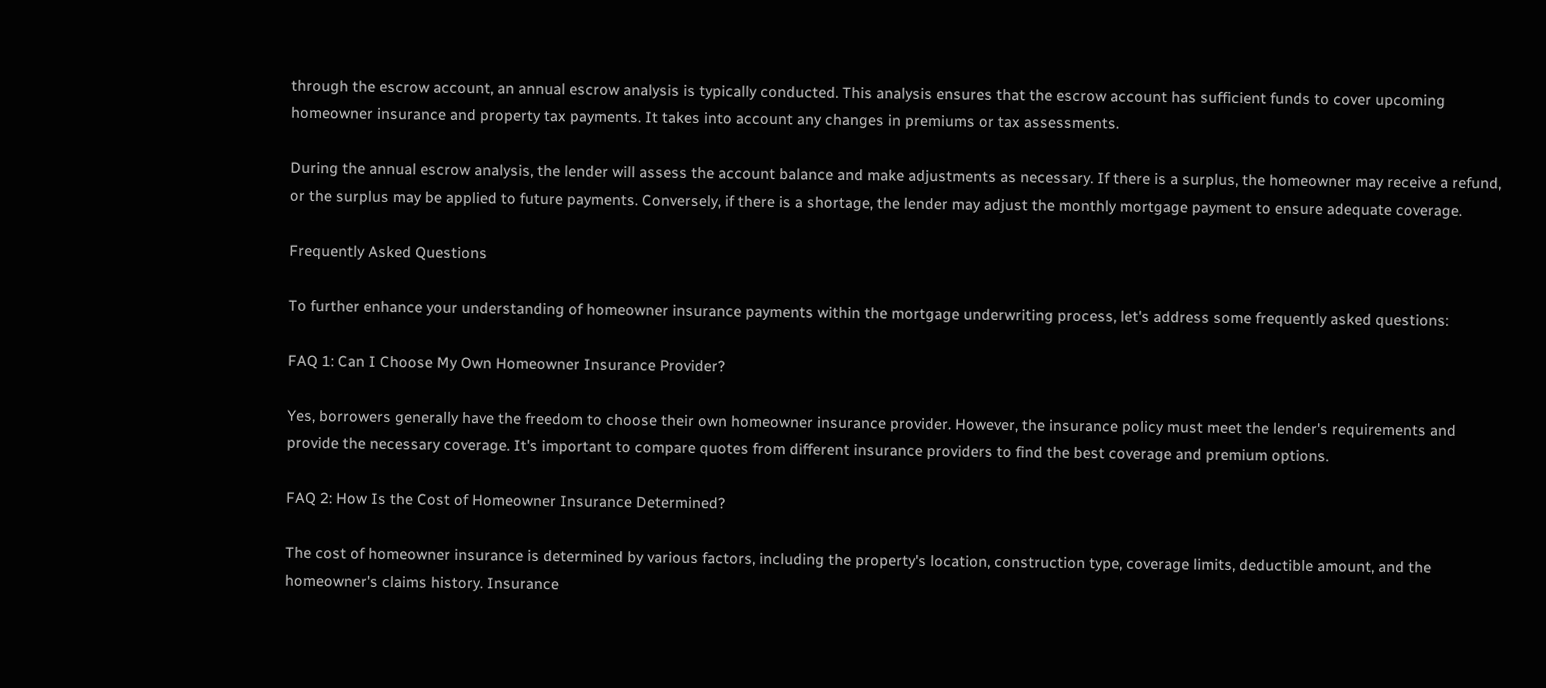through the escrow account, an annual escrow analysis is typically conducted. This analysis ensures that the escrow account has sufficient funds to cover upcoming homeowner insurance and property tax payments. It takes into account any changes in premiums or tax assessments.

During the annual escrow analysis, the lender will assess the account balance and make adjustments as necessary. If there is a surplus, the homeowner may receive a refund, or the surplus may be applied to future payments. Conversely, if there is a shortage, the lender may adjust the monthly mortgage payment to ensure adequate coverage.

Frequently Asked Questions

To further enhance your understanding of homeowner insurance payments within the mortgage underwriting process, let's address some frequently asked questions:

FAQ 1: Can I Choose My Own Homeowner Insurance Provider?

Yes, borrowers generally have the freedom to choose their own homeowner insurance provider. However, the insurance policy must meet the lender's requirements and provide the necessary coverage. It's important to compare quotes from different insurance providers to find the best coverage and premium options.

FAQ 2: How Is the Cost of Homeowner Insurance Determined?

The cost of homeowner insurance is determined by various factors, including the property's location, construction type, coverage limits, deductible amount, and the homeowner's claims history. Insurance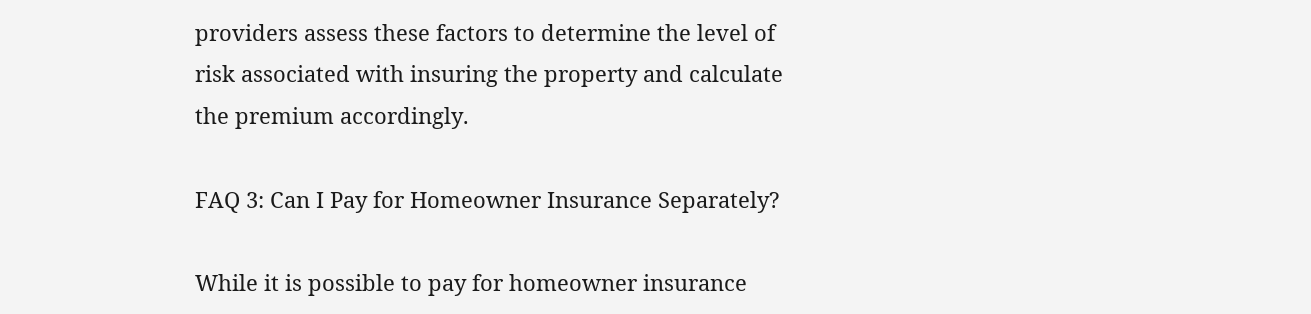providers assess these factors to determine the level of risk associated with insuring the property and calculate the premium accordingly.

FAQ 3: Can I Pay for Homeowner Insurance Separately?

While it is possible to pay for homeowner insurance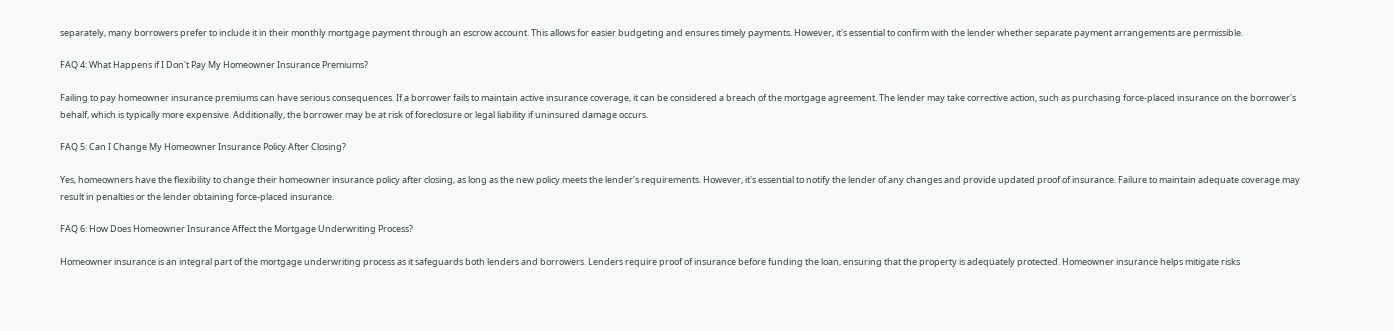separately, many borrowers prefer to include it in their monthly mortgage payment through an escrow account. This allows for easier budgeting and ensures timely payments. However, it's essential to confirm with the lender whether separate payment arrangements are permissible.

FAQ 4: What Happens if I Don't Pay My Homeowner Insurance Premiums?

Failing to pay homeowner insurance premiums can have serious consequences. If a borrower fails to maintain active insurance coverage, it can be considered a breach of the mortgage agreement. The lender may take corrective action, such as purchasing force-placed insurance on the borrower's behalf, which is typically more expensive. Additionally, the borrower may be at risk of foreclosure or legal liability if uninsured damage occurs.

FAQ 5: Can I Change My Homeowner Insurance Policy After Closing?

Yes, homeowners have the flexibility to change their homeowner insurance policy after closing, as long as the new policy meets the lender's requirements. However, it's essential to notify the lender of any changes and provide updated proof of insurance. Failure to maintain adequate coverage may result in penalties or the lender obtaining force-placed insurance.

FAQ 6: How Does Homeowner Insurance Affect the Mortgage Underwriting Process?

Homeowner insurance is an integral part of the mortgage underwriting process as it safeguards both lenders and borrowers. Lenders require proof of insurance before funding the loan, ensuring that the property is adequately protected. Homeowner insurance helps mitigate risks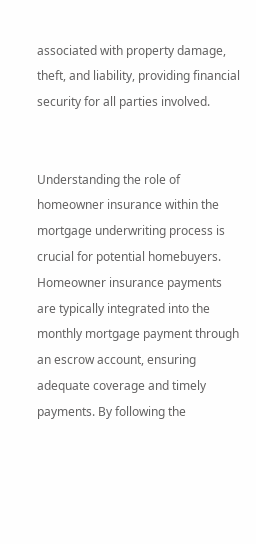associated with property damage, theft, and liability, providing financial security for all parties involved.


Understanding the role of homeowner insurance within the mortgage underwriting process is crucial for potential homebuyers. Homeowner insurance payments are typically integrated into the monthly mortgage payment through an escrow account, ensuring adequate coverage and timely payments. By following the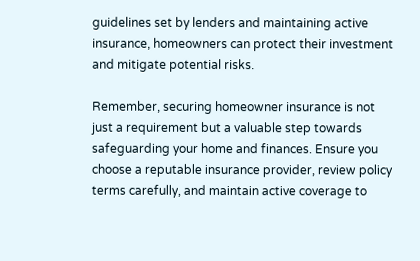guidelines set by lenders and maintaining active insurance, homeowners can protect their investment and mitigate potential risks.

Remember, securing homeowner insurance is not just a requirement but a valuable step towards safeguarding your home and finances. Ensure you choose a reputable insurance provider, review policy terms carefully, and maintain active coverage to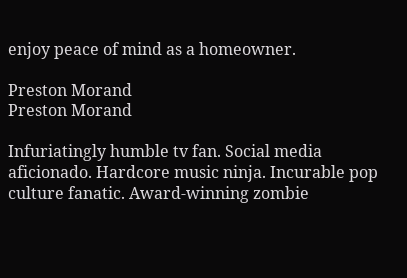enjoy peace of mind as a homeowner.

Preston Morand
Preston Morand

Infuriatingly humble tv fan. Social media aficionado. Hardcore music ninja. Incurable pop culture fanatic. Award-winning zombie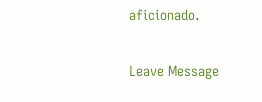aficionado.

Leave Message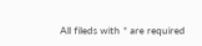All fileds with * are required